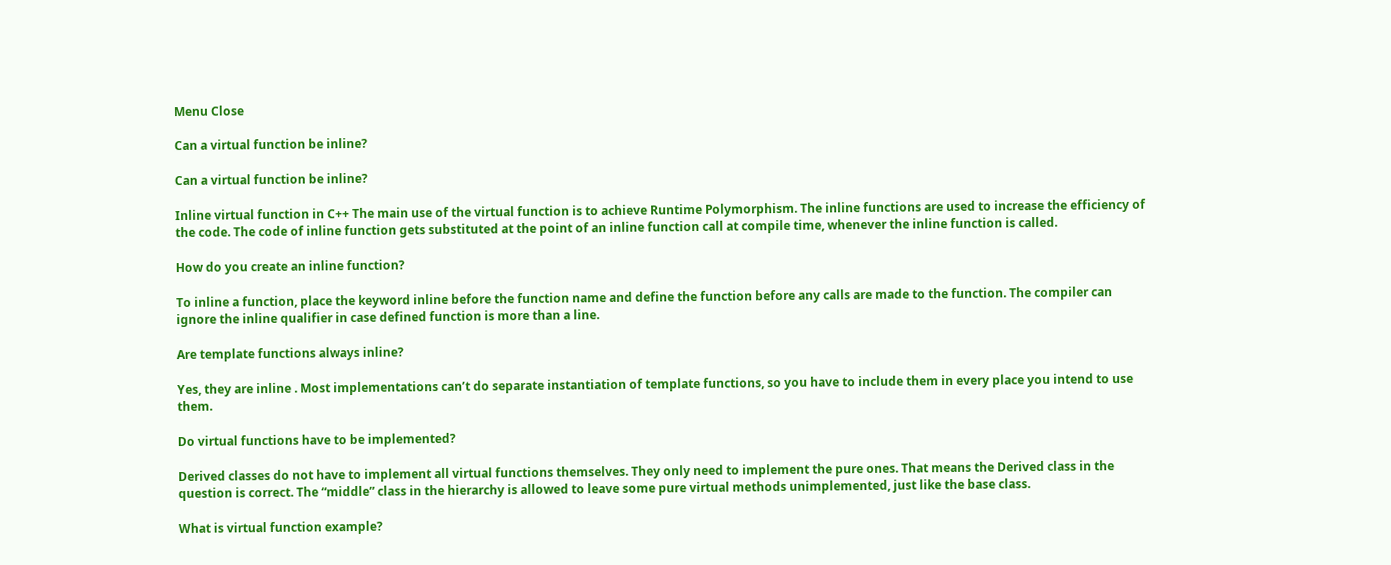Menu Close

Can a virtual function be inline?

Can a virtual function be inline?

Inline virtual function in C++ The main use of the virtual function is to achieve Runtime Polymorphism. The inline functions are used to increase the efficiency of the code. The code of inline function gets substituted at the point of an inline function call at compile time, whenever the inline function is called.

How do you create an inline function?

To inline a function, place the keyword inline before the function name and define the function before any calls are made to the function. The compiler can ignore the inline qualifier in case defined function is more than a line.

Are template functions always inline?

Yes, they are inline . Most implementations can’t do separate instantiation of template functions, so you have to include them in every place you intend to use them.

Do virtual functions have to be implemented?

Derived classes do not have to implement all virtual functions themselves. They only need to implement the pure ones. That means the Derived class in the question is correct. The “middle” class in the hierarchy is allowed to leave some pure virtual methods unimplemented, just like the base class.

What is virtual function example?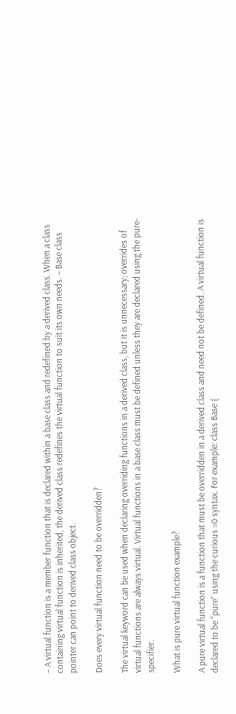– A virtual function is a member function that is declared within a base class and redefined by a derived class. When a class containing virtual function is inherited, the derived class redefines the virtual function to suit its own needs. – Base class pointer can point to derived class object.

Does every virtual function need to be overridden?

The virtual keyword can be used when declaring overriding functions in a derived class, but it is unnecessary; overrides of virtual functions are always virtual. Virtual functions in a base class must be defined unless they are declared using the pure-specifier.

What is pure virtual function example?

A pure virtual function is a function that must be overridden in a derived class and need not be defined. A virtual function is declared to be “pure” using the curious =0 syntax. For example: class Base {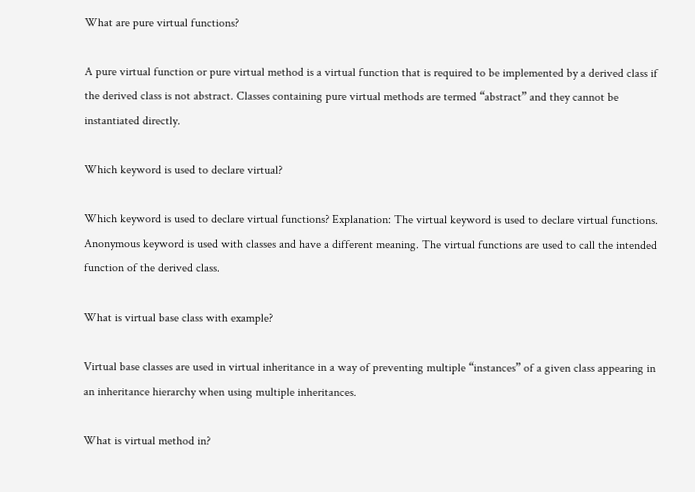What are pure virtual functions?

A pure virtual function or pure virtual method is a virtual function that is required to be implemented by a derived class if the derived class is not abstract. Classes containing pure virtual methods are termed “abstract” and they cannot be instantiated directly.

Which keyword is used to declare virtual?

Which keyword is used to declare virtual functions? Explanation: The virtual keyword is used to declare virtual functions. Anonymous keyword is used with classes and have a different meaning. The virtual functions are used to call the intended function of the derived class.

What is virtual base class with example?

Virtual base classes are used in virtual inheritance in a way of preventing multiple “instances” of a given class appearing in an inheritance hierarchy when using multiple inheritances.

What is virtual method in?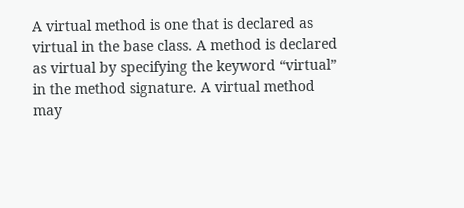A virtual method is one that is declared as virtual in the base class. A method is declared as virtual by specifying the keyword “virtual” in the method signature. A virtual method may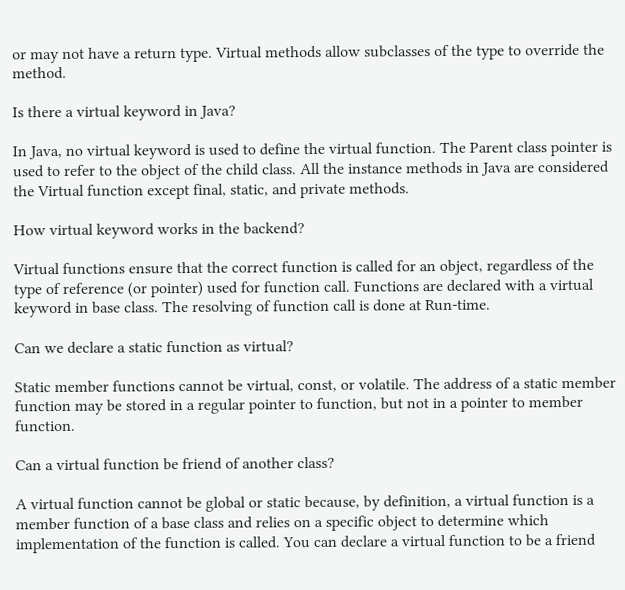or may not have a return type. Virtual methods allow subclasses of the type to override the method.

Is there a virtual keyword in Java?

In Java, no virtual keyword is used to define the virtual function. The Parent class pointer is used to refer to the object of the child class. All the instance methods in Java are considered the Virtual function except final, static, and private methods.

How virtual keyword works in the backend?

Virtual functions ensure that the correct function is called for an object, regardless of the type of reference (or pointer) used for function call. Functions are declared with a virtual keyword in base class. The resolving of function call is done at Run-time.

Can we declare a static function as virtual?

Static member functions cannot be virtual, const, or volatile. The address of a static member function may be stored in a regular pointer to function, but not in a pointer to member function.

Can a virtual function be friend of another class?

A virtual function cannot be global or static because, by definition, a virtual function is a member function of a base class and relies on a specific object to determine which implementation of the function is called. You can declare a virtual function to be a friend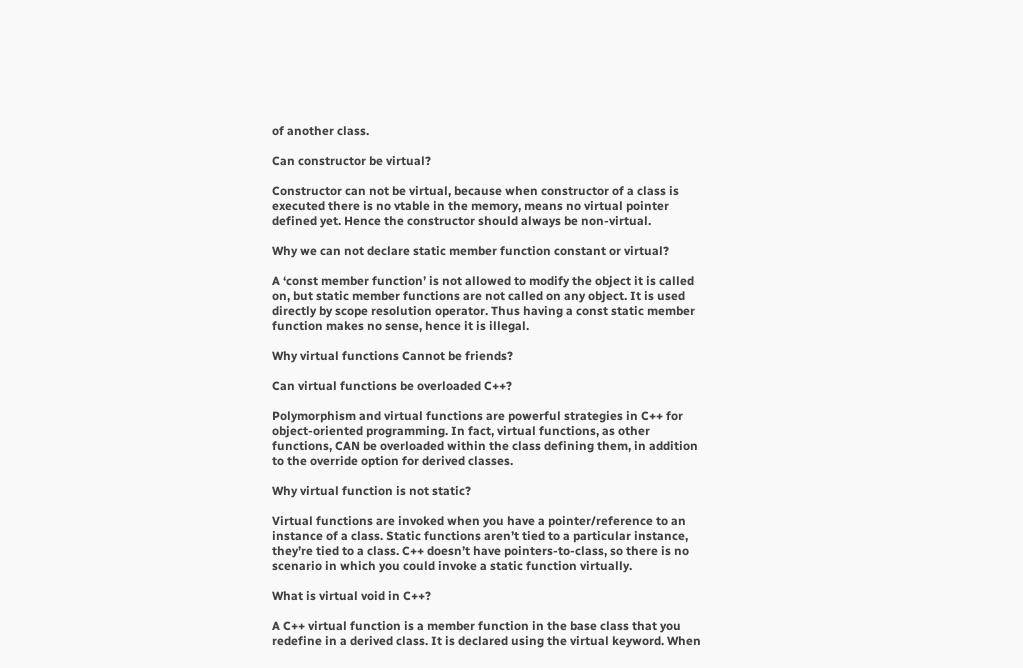of another class.

Can constructor be virtual?

Constructor can not be virtual, because when constructor of a class is executed there is no vtable in the memory, means no virtual pointer defined yet. Hence the constructor should always be non-virtual.

Why we can not declare static member function constant or virtual?

A ‘const member function’ is not allowed to modify the object it is called on, but static member functions are not called on any object. It is used directly by scope resolution operator. Thus having a const static member function makes no sense, hence it is illegal.

Why virtual functions Cannot be friends?

Can virtual functions be overloaded C++?

Polymorphism and virtual functions are powerful strategies in C++ for object-oriented programming. In fact, virtual functions, as other functions, CAN be overloaded within the class defining them, in addition to the override option for derived classes.

Why virtual function is not static?

Virtual functions are invoked when you have a pointer/reference to an instance of a class. Static functions aren’t tied to a particular instance, they’re tied to a class. C++ doesn’t have pointers-to-class, so there is no scenario in which you could invoke a static function virtually.

What is virtual void in C++?

A C++ virtual function is a member function in the base class that you redefine in a derived class. It is declared using the virtual keyword. When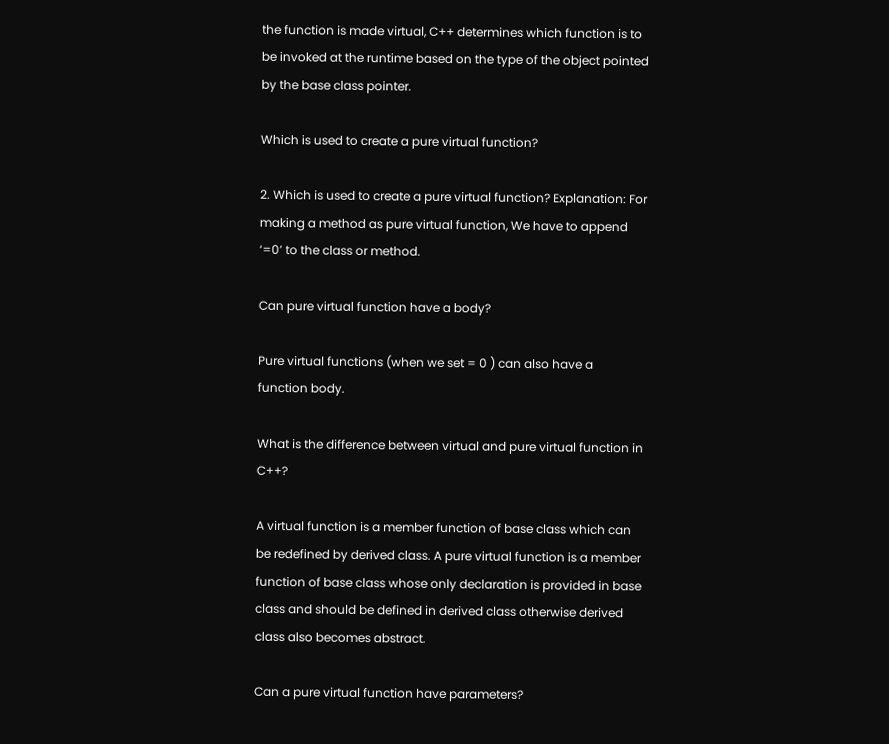the function is made virtual, C++ determines which function is to be invoked at the runtime based on the type of the object pointed by the base class pointer.

Which is used to create a pure virtual function?

2. Which is used to create a pure virtual function? Explanation: For making a method as pure virtual function, We have to append ‘=0’ to the class or method.

Can pure virtual function have a body?

Pure virtual functions (when we set = 0 ) can also have a function body.

What is the difference between virtual and pure virtual function in C++?

A virtual function is a member function of base class which can be redefined by derived class. A pure virtual function is a member function of base class whose only declaration is provided in base class and should be defined in derived class otherwise derived class also becomes abstract.

Can a pure virtual function have parameters?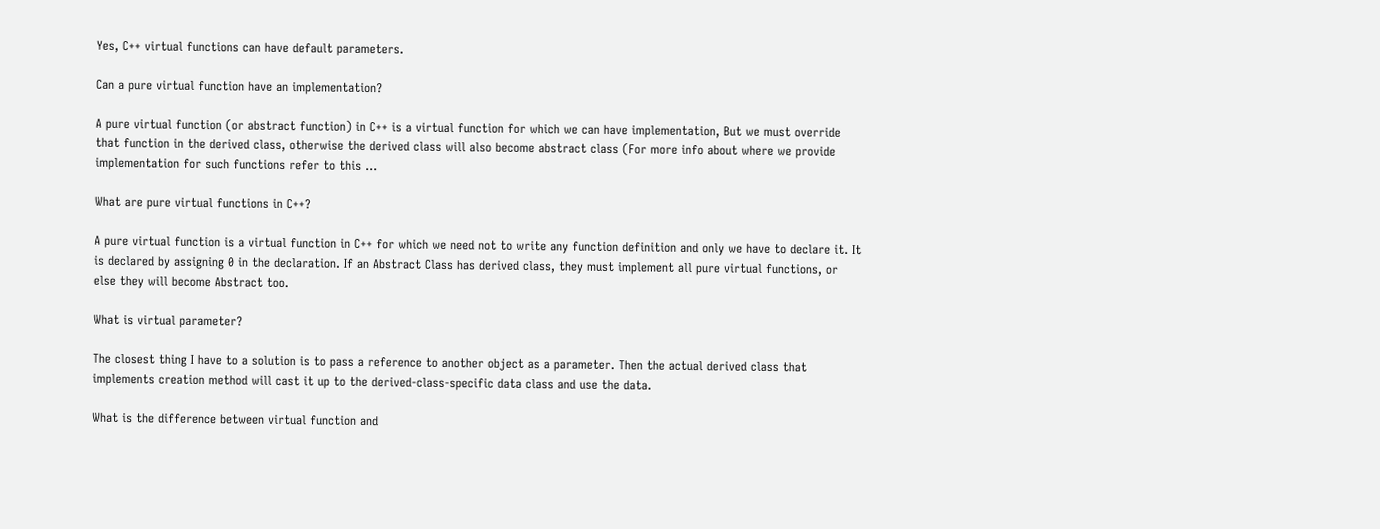Yes, C++ virtual functions can have default parameters.

Can a pure virtual function have an implementation?

A pure virtual function (or abstract function) in C++ is a virtual function for which we can have implementation, But we must override that function in the derived class, otherwise the derived class will also become abstract class (For more info about where we provide implementation for such functions refer to this …

What are pure virtual functions in C++?

A pure virtual function is a virtual function in C++ for which we need not to write any function definition and only we have to declare it. It is declared by assigning 0 in the declaration. If an Abstract Class has derived class, they must implement all pure virtual functions, or else they will become Abstract too.

What is virtual parameter?

The closest thing I have to a solution is to pass a reference to another object as a parameter. Then the actual derived class that implements creation method will cast it up to the derived-class-specific data class and use the data.

What is the difference between virtual function and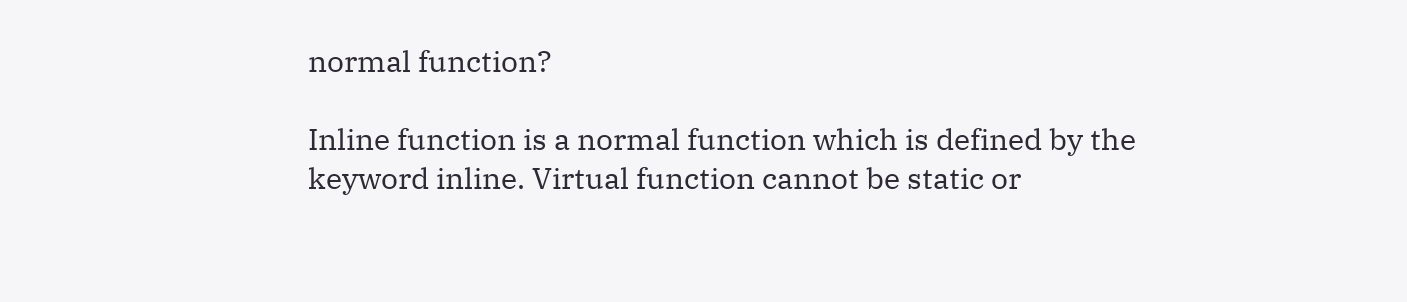normal function?

Inline function is a normal function which is defined by the keyword inline. Virtual function cannot be static or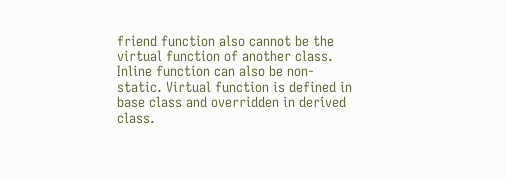friend function also cannot be the virtual function of another class. Inline function can also be non-static. Virtual function is defined in base class and overridden in derived class.